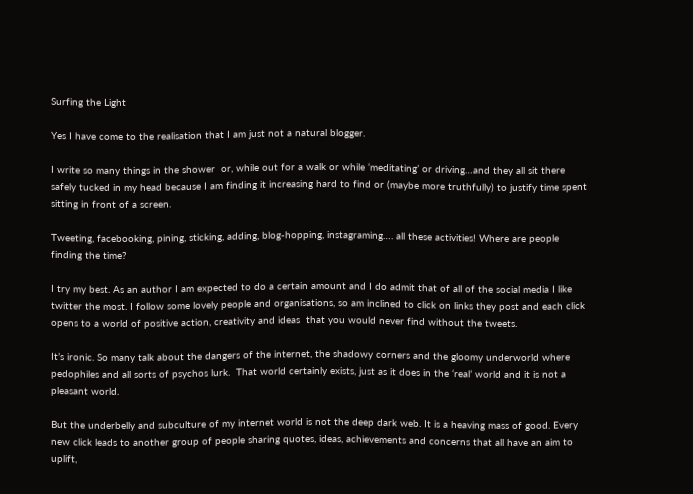Surfing the Light

Yes I have come to the realisation that I am just not a natural blogger.

I write so many things in the shower  or, while out for a walk or while ‘meditating’ or driving…and they all sit there safely tucked in my head because I am finding it increasing hard to find or (maybe more truthfully) to justify time spent sitting in front of a screen.

Tweeting, facebooking, pining, sticking, adding, blog-hopping, instagraming…. all these activities! Where are people finding the time?

I try my best. As an author I am expected to do a certain amount and I do admit that of all of the social media I like twitter the most. I follow some lovely people and organisations, so am inclined to click on links they post and each click opens to a world of positive action, creativity and ideas  that you would never find without the tweets.

It’s ironic. So many talk about the dangers of the internet, the shadowy corners and the gloomy underworld where pedophiles and all sorts of psychos lurk.  That world certainly exists, just as it does in the ‘real’ world and it is not a pleasant world.

But the underbelly and subculture of my internet world is not the deep dark web. It is a heaving mass of good. Every new click leads to another group of people sharing quotes, ideas, achievements and concerns that all have an aim to uplift,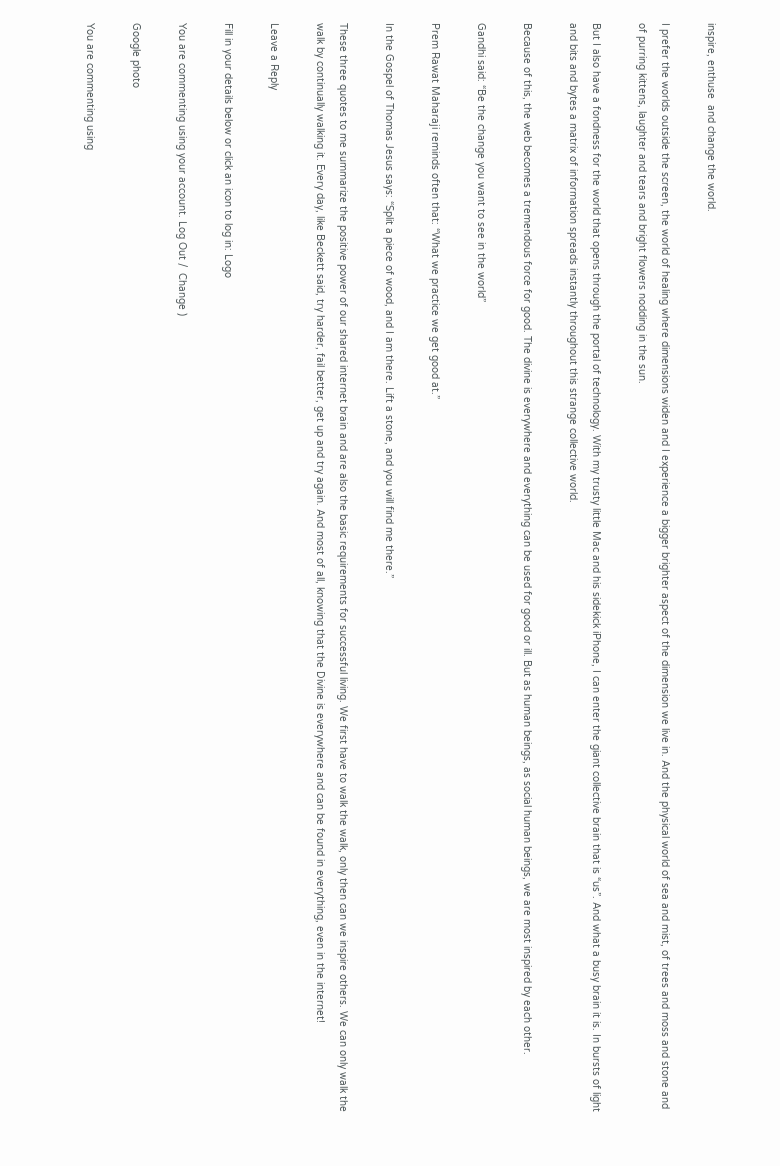inspire, enthuse  and change the world.

I prefer the worlds outside the screen, the world of healing where dimensions widen and I experience a bigger brighter aspect of the dimension we live in. And the physical world of sea and mist, of trees and moss and stone and of purring kittens, laughter and tears and bright flowers nodding in the sun.

But I also have a fondness for the world that opens through the portal of technology. With my trusty little Mac and his sidekick iPhone, I can enter the giant collective brain that is “us”. And what a busy brain it is. In bursts of light and bits and bytes a matrix of information spreads instantly throughout this strange collective world.

Because of this, the web becomes a tremendous force for good. The divine is everywhere and everything can be used for good or ill. But as human beings, as social human beings, we are most inspired by each other.

Gandhi said: “Be the change you want to see in the world”

Prem Rawat Maharaji reminds often that: “What we practice we get good at.”

In the Gospel of Thomas Jesus says: “Split a piece of wood, and I am there. Lift a stone, and you will find me there.”

These three quotes to me summarize the positive power of our shared internet brain and are also the basic requirements for successful living. We first have to walk the walk, only then can we inspire others. We can only walk the walk by continually walking it. Every day, like Beckett said, try harder, fail better, get up and try again. And most of all, knowing that the Divine is everywhere and can be found in everything, even in the internet!

Leave a Reply

Fill in your details below or click an icon to log in: Logo

You are commenting using your account. Log Out /  Change )

Google photo

You are commenting using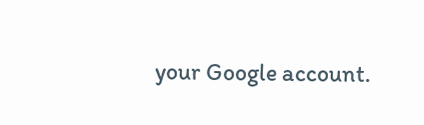your Google account.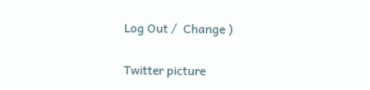Log Out /  Change )

Twitter picture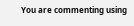You are commenting using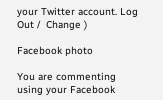your Twitter account. Log Out /  Change )

Facebook photo

You are commenting using your Facebook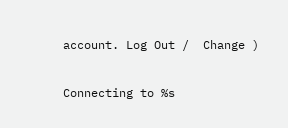account. Log Out /  Change )

Connecting to %s